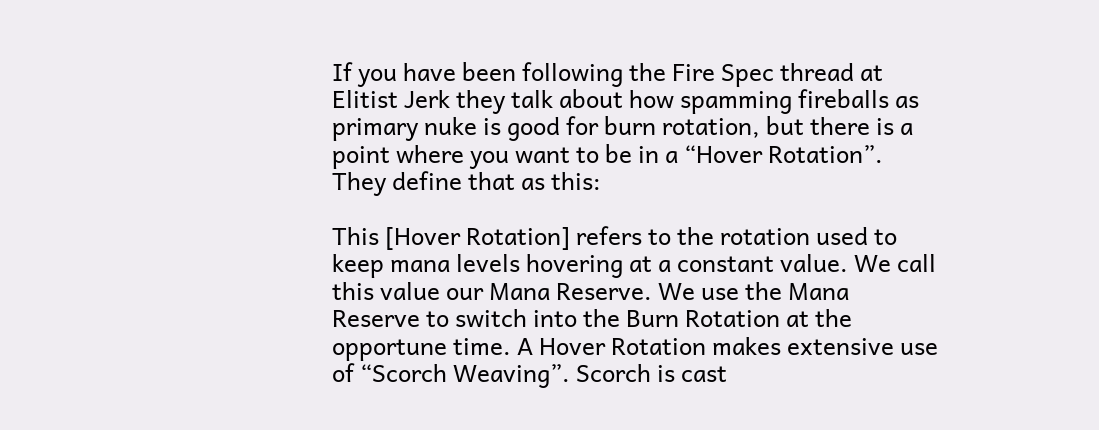If you have been following the Fire Spec thread at Elitist Jerk they talk about how spamming fireballs as primary nuke is good for burn rotation, but there is a point where you want to be in a “Hover Rotation”. They define that as this:

This [Hover Rotation] refers to the rotation used to keep mana levels hovering at a constant value. We call this value our Mana Reserve. We use the Mana Reserve to switch into the Burn Rotation at the opportune time. A Hover Rotation makes extensive use of “Scorch Weaving”. Scorch is cast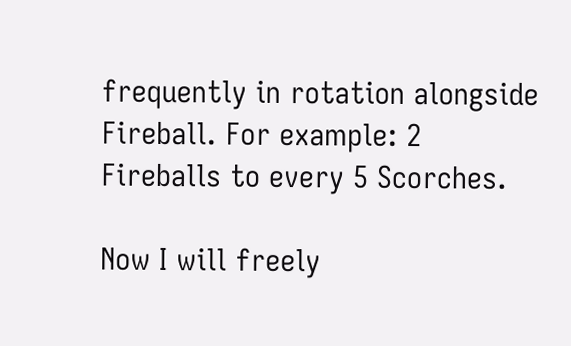frequently in rotation alongside Fireball. For example: 2 Fireballs to every 5 Scorches.

Now I will freely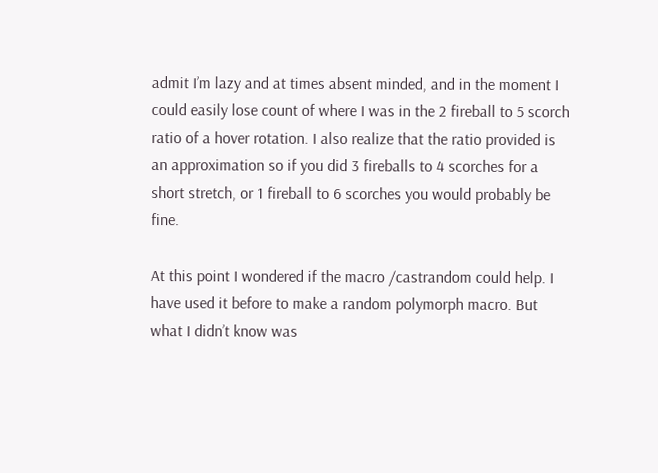admit I’m lazy and at times absent minded, and in the moment I could easily lose count of where I was in the 2 fireball to 5 scorch ratio of a hover rotation. I also realize that the ratio provided is an approximation so if you did 3 fireballs to 4 scorches for a short stretch, or 1 fireball to 6 scorches you would probably be fine.

At this point I wondered if the macro /castrandom could help. I have used it before to make a random polymorph macro. But what I didn’t know was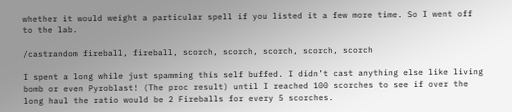whether it would weight a particular spell if you listed it a few more time. So I went off to the lab.

/castrandom fireball, fireball, scorch, scorch, scorch, scorch, scorch

I spent a long while just spamming this self buffed. I didn’t cast anything else like living bomb or even Pyroblast! (The proc result) until I reached 100 scorches to see if over the long haul the ratio would be 2 Fireballs for every 5 scorches.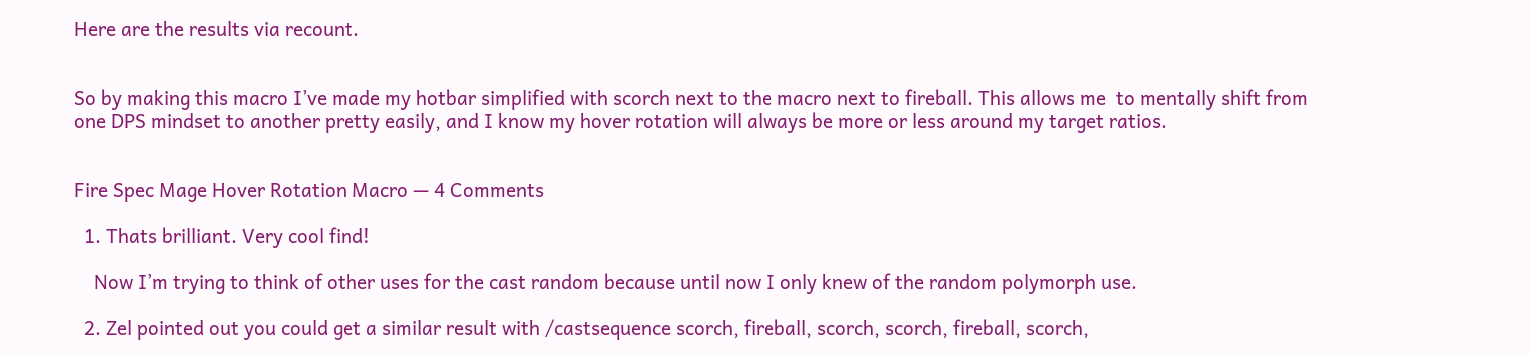Here are the results via recount.


So by making this macro I’ve made my hotbar simplified with scorch next to the macro next to fireball. This allows me  to mentally shift from one DPS mindset to another pretty easily, and I know my hover rotation will always be more or less around my target ratios.


Fire Spec Mage Hover Rotation Macro — 4 Comments

  1. Thats brilliant. Very cool find!

    Now I’m trying to think of other uses for the cast random because until now I only knew of the random polymorph use.

  2. Zel pointed out you could get a similar result with /castsequence scorch, fireball, scorch, scorch, fireball, scorch,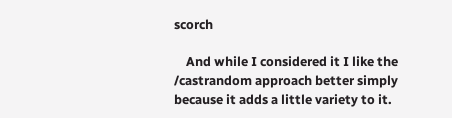scorch

    And while I considered it I like the /castrandom approach better simply because it adds a little variety to it.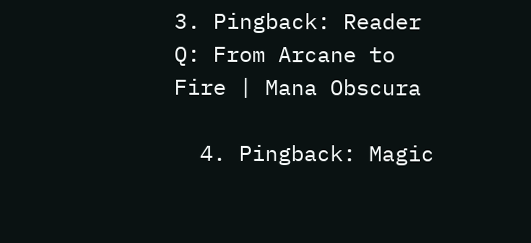3. Pingback: Reader Q: From Arcane to Fire | Mana Obscura

  4. Pingback: Magic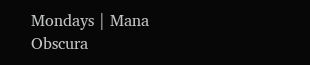Mondays | Mana Obscura